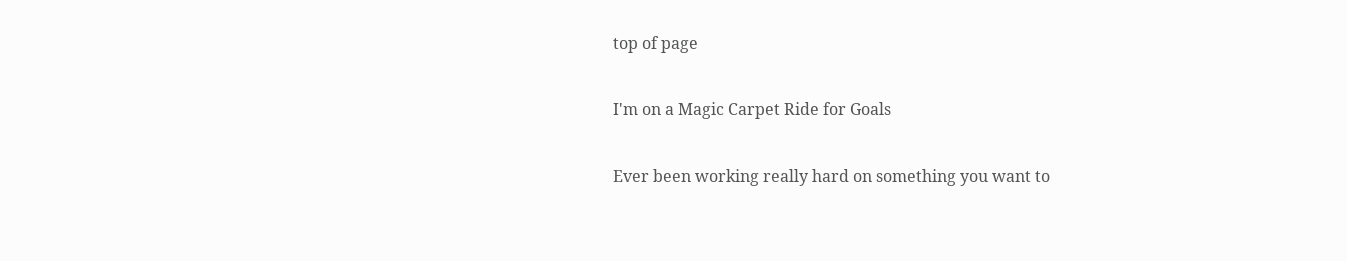top of page

I'm on a Magic Carpet Ride for Goals

Ever been working really hard on something you want to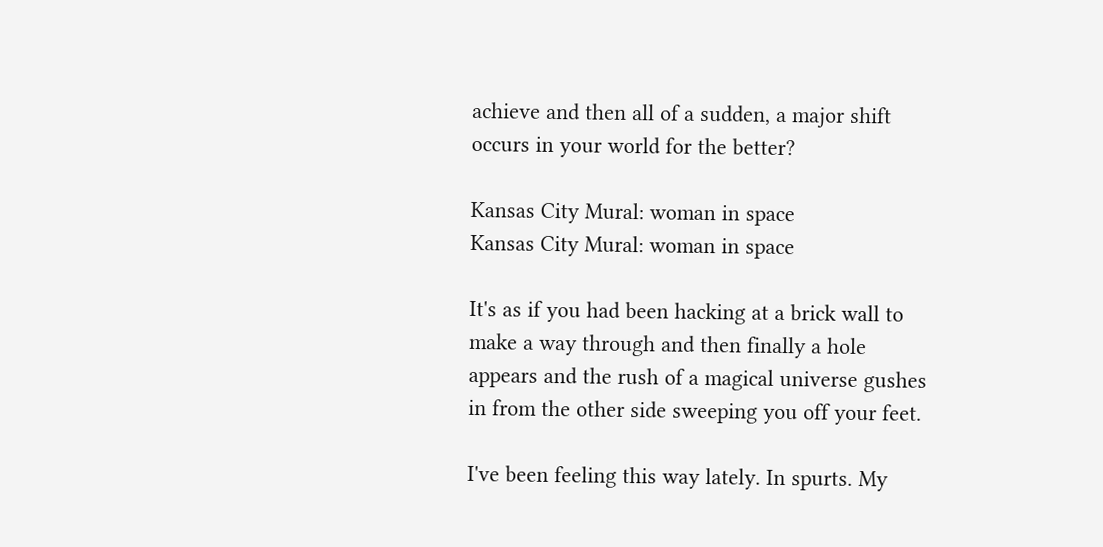achieve and then all of a sudden, a major shift occurs in your world for the better?

Kansas City Mural: woman in space
Kansas City Mural: woman in space

It's as if you had been hacking at a brick wall to make a way through and then finally a hole appears and the rush of a magical universe gushes in from the other side sweeping you off your feet.

I've been feeling this way lately. In spurts. My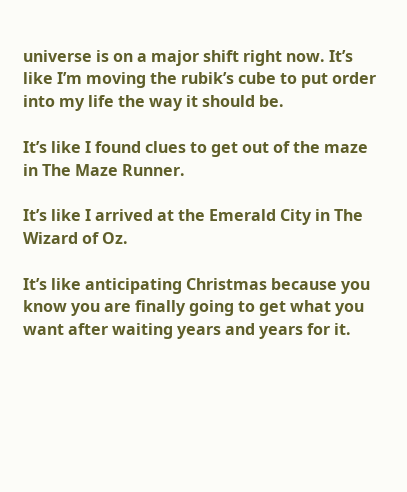universe is on a major shift right now. It’s like I’m moving the rubik’s cube to put order into my life the way it should be.

It’s like I found clues to get out of the maze in The Maze Runner.

It’s like I arrived at the Emerald City in The Wizard of Oz.

It’s like anticipating Christmas because you know you are finally going to get what you want after waiting years and years for it.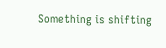Something is shifting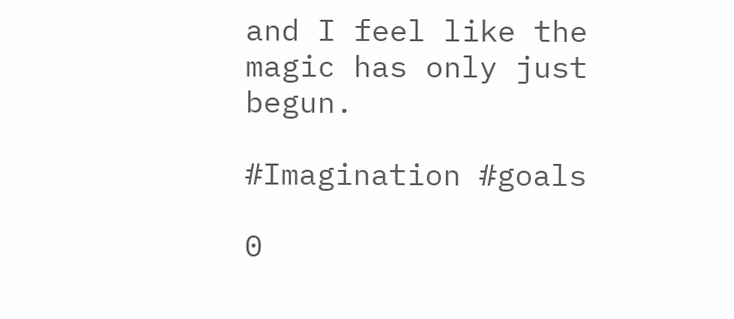and I feel like the magic has only just begun.

#Imagination #goals

0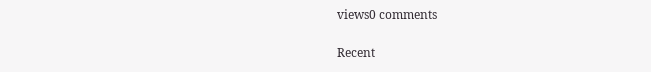views0 comments

Recent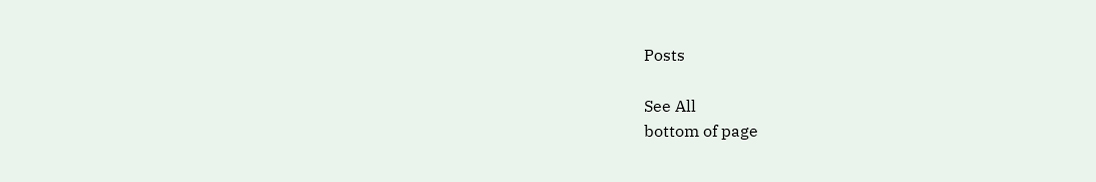Posts

See All
bottom of page